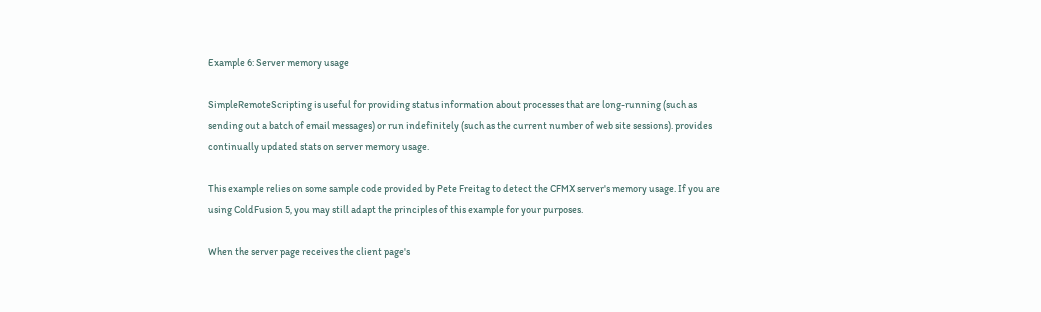Example 6: Server memory usage

SimpleRemoteScripting is useful for providing status information about processes that are long-running (such as sending out a batch of email messages) or run indefinitely (such as the current number of web site sessions). provides continually updated stats on server memory usage.

This example relies on some sample code provided by Pete Freitag to detect the CFMX server's memory usage. If you are using ColdFusion 5, you may still adapt the principles of this example for your purposes.

When the server page receives the client page's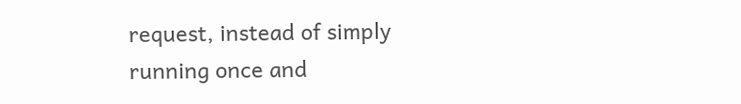request, instead of simply running once and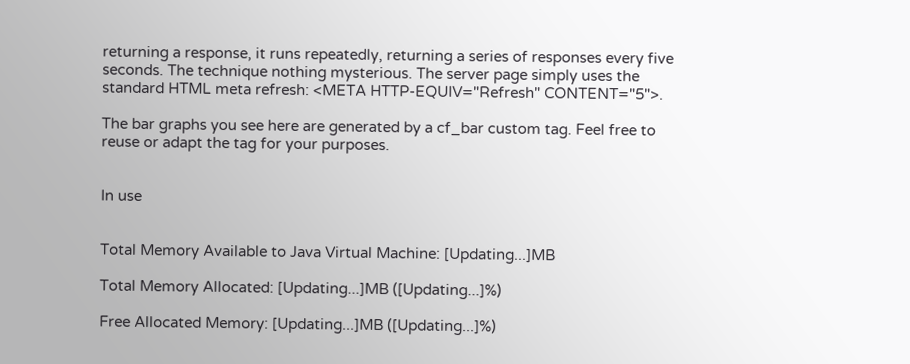returning a response, it runs repeatedly, returning a series of responses every five seconds. The technique nothing mysterious. The server page simply uses the standard HTML meta refresh: <META HTTP-EQUIV="Refresh" CONTENT="5">.

The bar graphs you see here are generated by a cf_bar custom tag. Feel free to reuse or adapt the tag for your purposes.


In use


Total Memory Available to Java Virtual Machine: [Updating...]MB

Total Memory Allocated: [Updating...]MB ([Updating...]%)

Free Allocated Memory: [Updating...]MB ([Updating...]%)